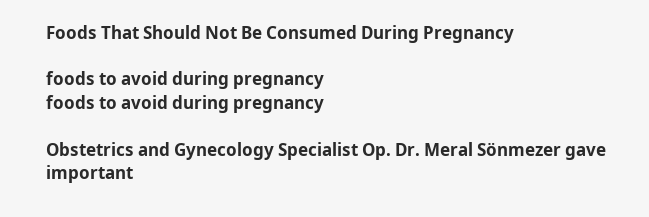Foods That Should Not Be Consumed During Pregnancy

foods to avoid during pregnancy
foods to avoid during pregnancy

Obstetrics and Gynecology Specialist Op. Dr. Meral Sönmezer gave important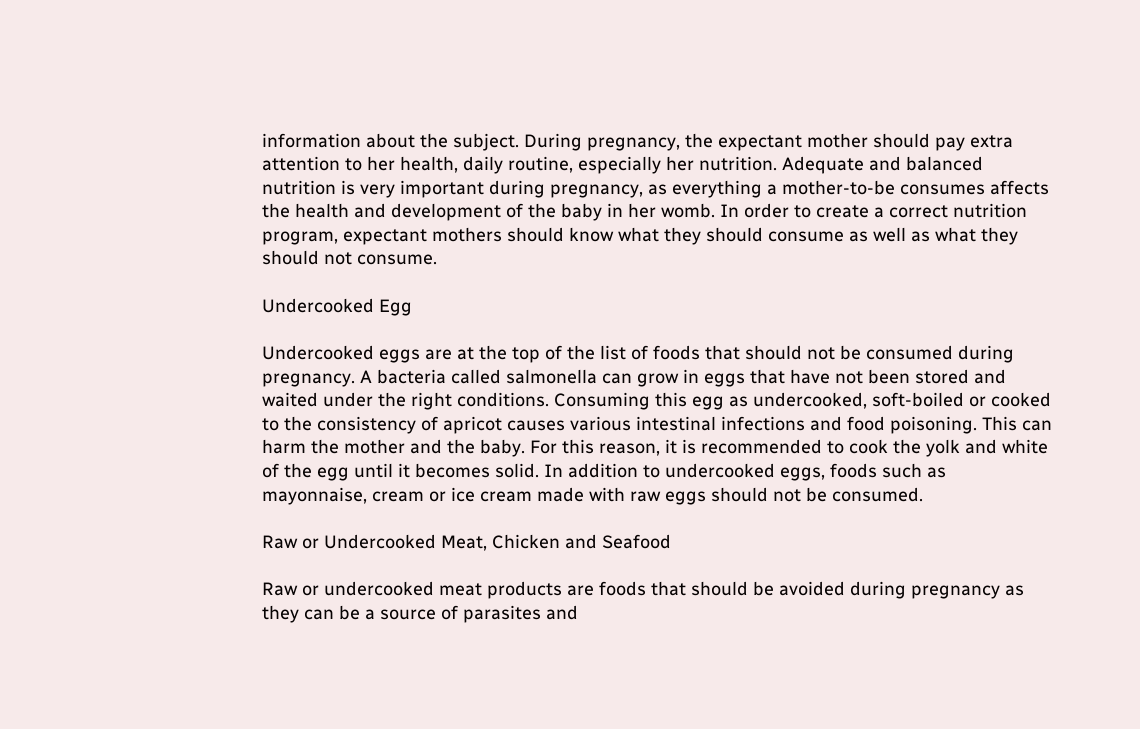information about the subject. During pregnancy, the expectant mother should pay extra attention to her health, daily routine, especially her nutrition. Adequate and balanced nutrition is very important during pregnancy, as everything a mother-to-be consumes affects the health and development of the baby in her womb. In order to create a correct nutrition program, expectant mothers should know what they should consume as well as what they should not consume.

Undercooked Egg

Undercooked eggs are at the top of the list of foods that should not be consumed during pregnancy. A bacteria called salmonella can grow in eggs that have not been stored and waited under the right conditions. Consuming this egg as undercooked, soft-boiled or cooked to the consistency of apricot causes various intestinal infections and food poisoning. This can harm the mother and the baby. For this reason, it is recommended to cook the yolk and white of the egg until it becomes solid. In addition to undercooked eggs, foods such as mayonnaise, cream or ice cream made with raw eggs should not be consumed.

Raw or Undercooked Meat, Chicken and Seafood

Raw or undercooked meat products are foods that should be avoided during pregnancy as they can be a source of parasites and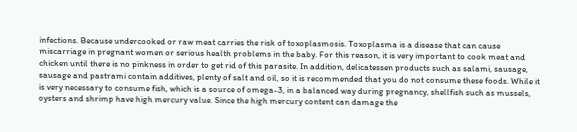infections. Because undercooked or raw meat carries the risk of toxoplasmosis. Toxoplasma is a disease that can cause miscarriage in pregnant women or serious health problems in the baby. For this reason, it is very important to cook meat and chicken until there is no pinkness in order to get rid of this parasite. In addition, delicatessen products such as salami, sausage, sausage and pastrami contain additives, plenty of salt and oil, so it is recommended that you do not consume these foods. While it is very necessary to consume fish, which is a source of omega-3, in a balanced way during pregnancy, shellfish such as mussels, oysters and shrimp have high mercury value. Since the high mercury content can damage the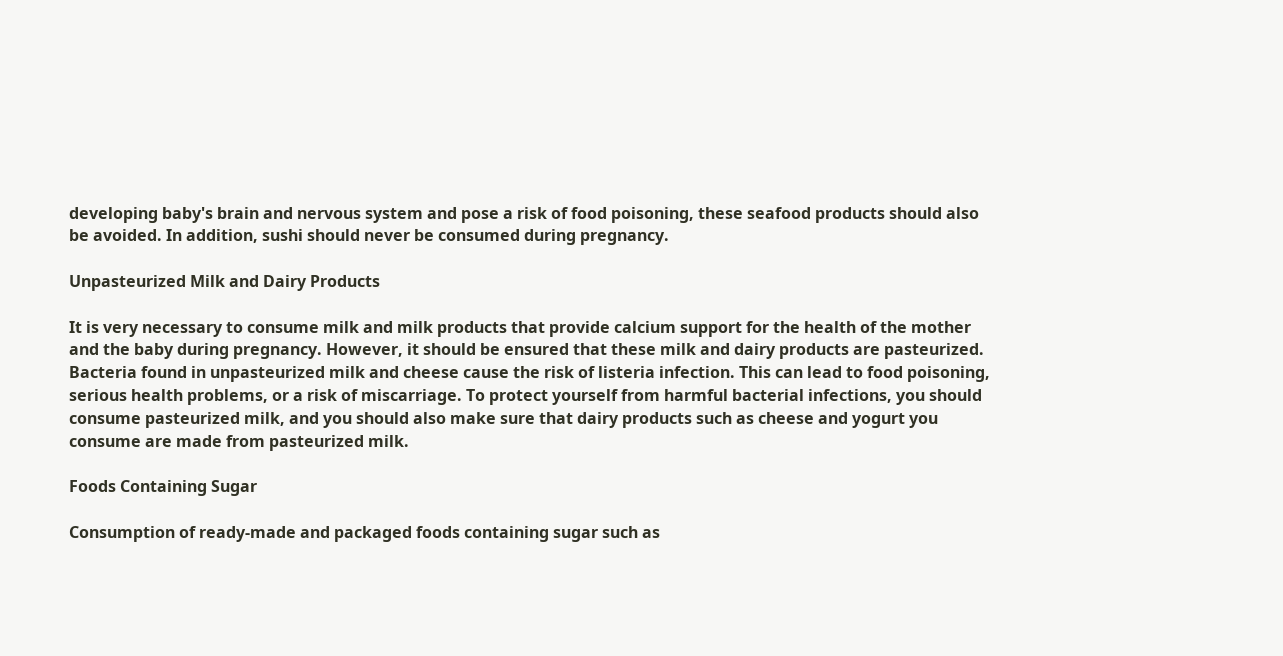developing baby's brain and nervous system and pose a risk of food poisoning, these seafood products should also be avoided. In addition, sushi should never be consumed during pregnancy.

Unpasteurized Milk and Dairy Products

It is very necessary to consume milk and milk products that provide calcium support for the health of the mother and the baby during pregnancy. However, it should be ensured that these milk and dairy products are pasteurized. Bacteria found in unpasteurized milk and cheese cause the risk of listeria infection. This can lead to food poisoning, serious health problems, or a risk of miscarriage. To protect yourself from harmful bacterial infections, you should consume pasteurized milk, and you should also make sure that dairy products such as cheese and yogurt you consume are made from pasteurized milk.

Foods Containing Sugar

Consumption of ready-made and packaged foods containing sugar such as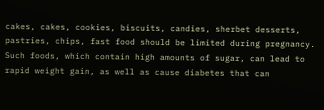cakes, cakes, cookies, biscuits, candies, sherbet desserts, pastries, chips, fast food should be limited during pregnancy. Such foods, which contain high amounts of sugar, can lead to rapid weight gain, as well as cause diabetes that can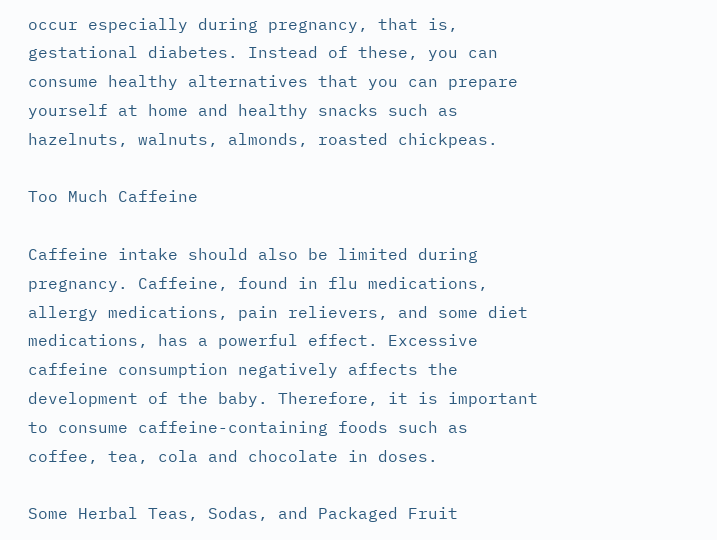occur especially during pregnancy, that is, gestational diabetes. Instead of these, you can consume healthy alternatives that you can prepare yourself at home and healthy snacks such as hazelnuts, walnuts, almonds, roasted chickpeas.

Too Much Caffeine

Caffeine intake should also be limited during pregnancy. Caffeine, found in flu medications, allergy medications, pain relievers, and some diet medications, has a powerful effect. Excessive caffeine consumption negatively affects the development of the baby. Therefore, it is important to consume caffeine-containing foods such as coffee, tea, cola and chocolate in doses.

Some Herbal Teas, Sodas, and Packaged Fruit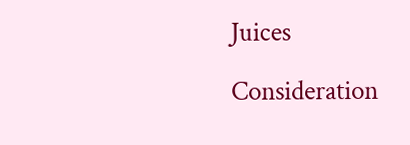Juices

Consideration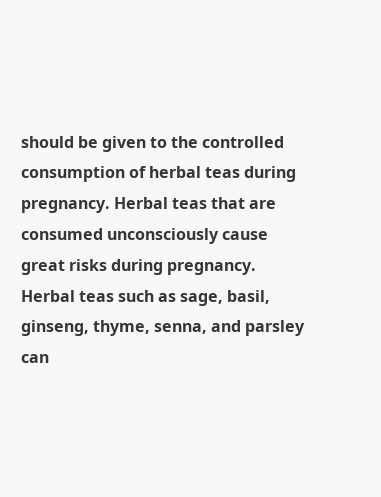should be given to the controlled consumption of herbal teas during pregnancy. Herbal teas that are consumed unconsciously cause great risks during pregnancy. Herbal teas such as sage, basil, ginseng, thyme, senna, and parsley can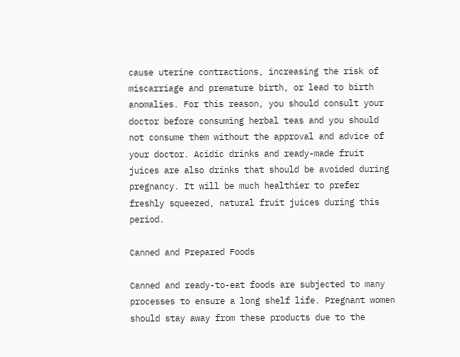cause uterine contractions, increasing the risk of miscarriage and premature birth, or lead to birth anomalies. For this reason, you should consult your doctor before consuming herbal teas and you should not consume them without the approval and advice of your doctor. Acidic drinks and ready-made fruit juices are also drinks that should be avoided during pregnancy. It will be much healthier to prefer freshly squeezed, natural fruit juices during this period.

Canned and Prepared Foods

Canned and ready-to-eat foods are subjected to many processes to ensure a long shelf life. Pregnant women should stay away from these products due to the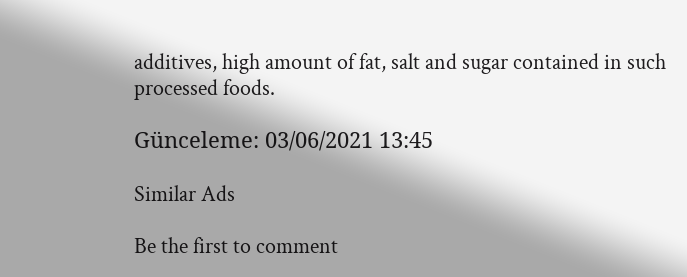additives, high amount of fat, salt and sugar contained in such processed foods.

Günceleme: 03/06/2021 13:45

Similar Ads

Be the first to comment